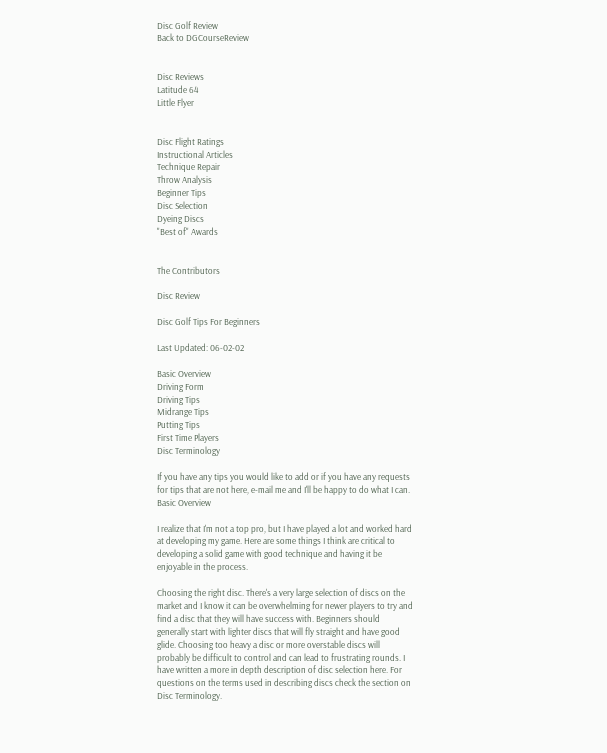Disc Golf Review
Back to DGCourseReview


Disc Reviews
Latitude 64
Little Flyer


Disc Flight Ratings
Instructional Articles
Technique Repair
Throw Analysis
Beginner Tips
Disc Selection
Dyeing Discs
"Best of" Awards


The Contributors

Disc Review

Disc Golf Tips For Beginners

Last Updated: 06-02-02

Basic Overview
Driving Form
Driving Tips
Midrange Tips
Putting Tips
First Time Players
Disc Terminology

If you have any tips you would like to add or if you have any requests for tips that are not here, e-mail me and I'll be happy to do what I can.
Basic Overview

I realize that I'm not a top pro, but I have played a lot and worked hard at developing my game. Here are some things I think are critical to developing a solid game with good technique and having it be enjoyable in the process.

Choosing the right disc. There's a very large selection of discs on the market and I know it can be overwhelming for newer players to try and find a disc that they will have success with. Beginners should generally start with lighter discs that will fly straight and have good glide. Choosing too heavy a disc or more overstable discs will probably be difficult to control and can lead to frustrating rounds. I have written a more in depth description of disc selection here. For questions on the terms used in describing discs check the section on Disc Terminology.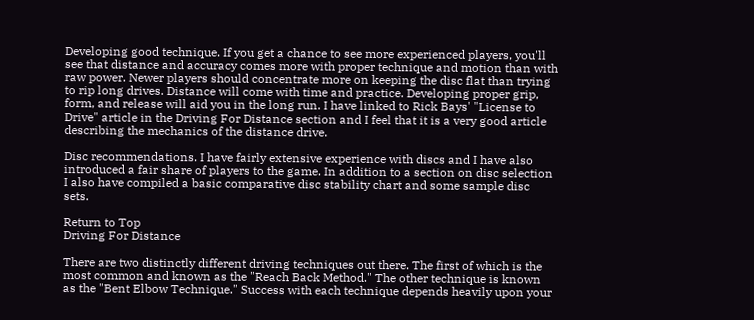Developing good technique. If you get a chance to see more experienced players, you'll see that distance and accuracy comes more with proper technique and motion than with raw power. Newer players should concentrate more on keeping the disc flat than trying to rip long drives. Distance will come with time and practice. Developing proper grip, form, and release will aid you in the long run. I have linked to Rick Bays' "License to Drive" article in the Driving For Distance section and I feel that it is a very good article describing the mechanics of the distance drive.

Disc recommendations. I have fairly extensive experience with discs and I have also introduced a fair share of players to the game. In addition to a section on disc selection I also have compiled a basic comparative disc stability chart and some sample disc sets.

Return to Top
Driving For Distance

There are two distinctly different driving techniques out there. The first of which is the most common and known as the "Reach Back Method." The other technique is known as the "Bent Elbow Technique." Success with each technique depends heavily upon your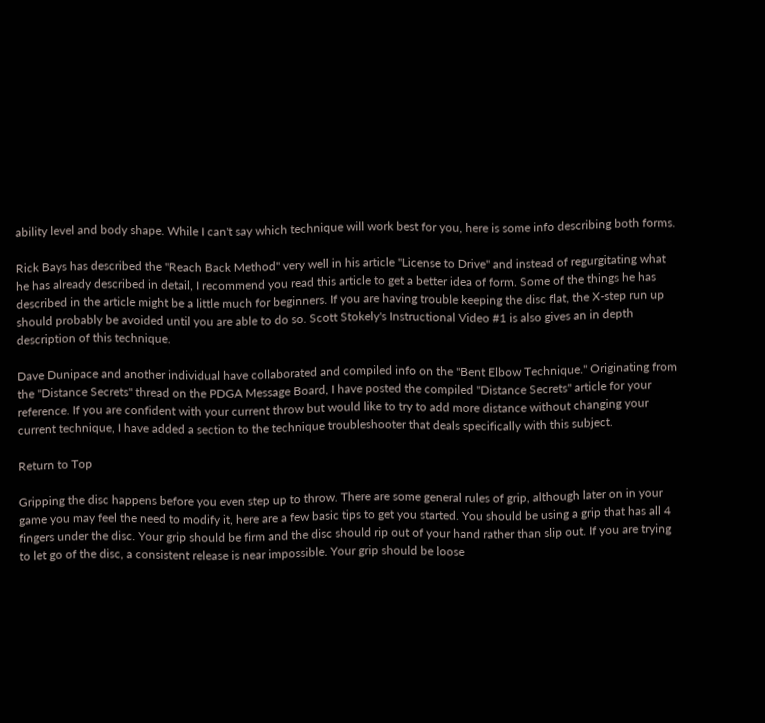ability level and body shape. While I can't say which technique will work best for you, here is some info describing both forms.

Rick Bays has described the "Reach Back Method" very well in his article "License to Drive" and instead of regurgitating what he has already described in detail, I recommend you read this article to get a better idea of form. Some of the things he has described in the article might be a little much for beginners. If you are having trouble keeping the disc flat, the X-step run up should probably be avoided until you are able to do so. Scott Stokely's Instructional Video #1 is also gives an in depth description of this technique.

Dave Dunipace and another individual have collaborated and compiled info on the "Bent Elbow Technique." Originating from the "Distance Secrets" thread on the PDGA Message Board, I have posted the compiled "Distance Secrets" article for your reference. If you are confident with your current throw but would like to try to add more distance without changing your current technique, I have added a section to the technique troubleshooter that deals specifically with this subject.

Return to Top

Gripping the disc happens before you even step up to throw. There are some general rules of grip, although later on in your game you may feel the need to modify it, here are a few basic tips to get you started. You should be using a grip that has all 4 fingers under the disc. Your grip should be firm and the disc should rip out of your hand rather than slip out. If you are trying to let go of the disc, a consistent release is near impossible. Your grip should be loose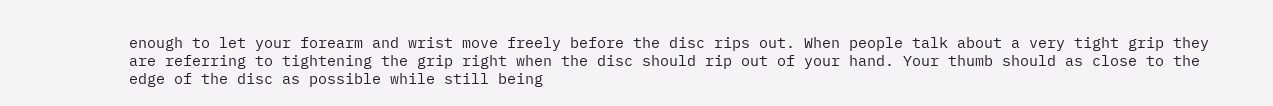enough to let your forearm and wrist move freely before the disc rips out. When people talk about a very tight grip they are referring to tightening the grip right when the disc should rip out of your hand. Your thumb should as close to the edge of the disc as possible while still being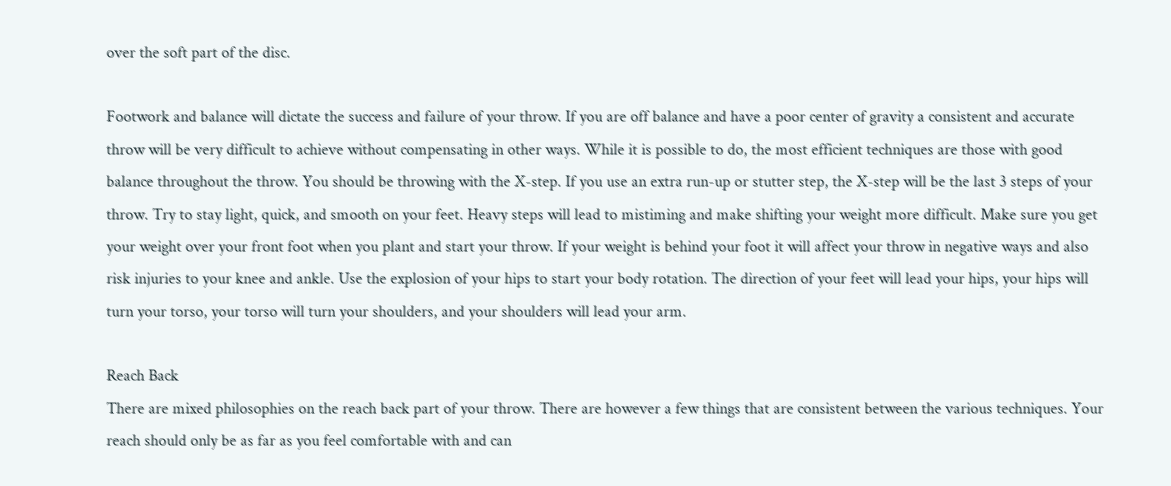over the soft part of the disc.

Footwork and balance will dictate the success and failure of your throw. If you are off balance and have a poor center of gravity a consistent and accurate throw will be very difficult to achieve without compensating in other ways. While it is possible to do, the most efficient techniques are those with good balance throughout the throw. You should be throwing with the X-step. If you use an extra run-up or stutter step, the X-step will be the last 3 steps of your throw. Try to stay light, quick, and smooth on your feet. Heavy steps will lead to mistiming and make shifting your weight more difficult. Make sure you get your weight over your front foot when you plant and start your throw. If your weight is behind your foot it will affect your throw in negative ways and also risk injuries to your knee and ankle. Use the explosion of your hips to start your body rotation. The direction of your feet will lead your hips, your hips will turn your torso, your torso will turn your shoulders, and your shoulders will lead your arm.

Reach Back
There are mixed philosophies on the reach back part of your throw. There are however a few things that are consistent between the various techniques. Your reach should only be as far as you feel comfortable with and can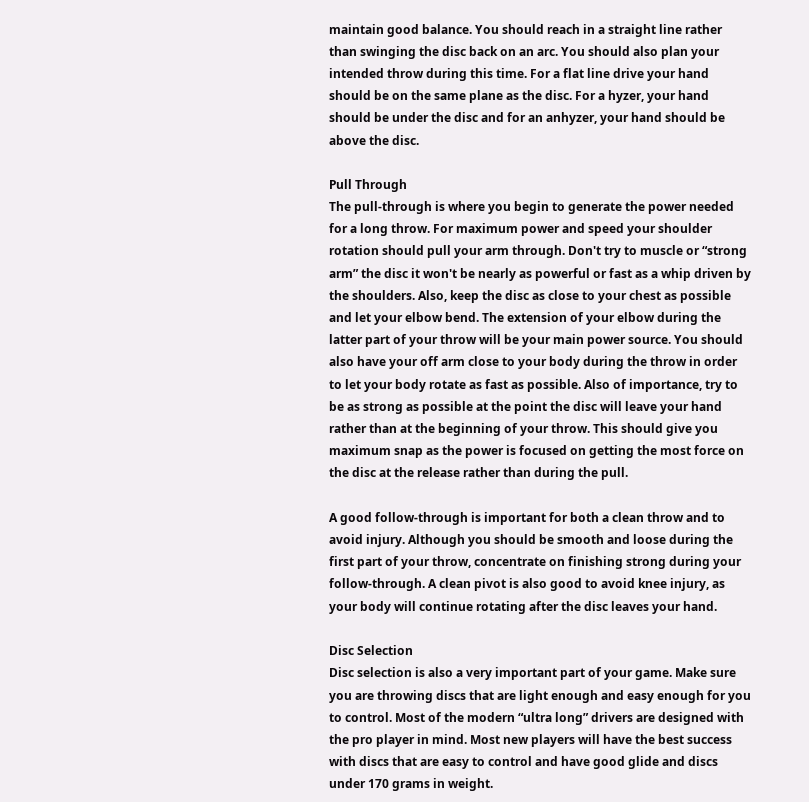maintain good balance. You should reach in a straight line rather than swinging the disc back on an arc. You should also plan your intended throw during this time. For a flat line drive your hand should be on the same plane as the disc. For a hyzer, your hand should be under the disc and for an anhyzer, your hand should be above the disc.

Pull Through
The pull-through is where you begin to generate the power needed for a long throw. For maximum power and speed your shoulder rotation should pull your arm through. Don't try to muscle or “strong arm” the disc it won't be nearly as powerful or fast as a whip driven by the shoulders. Also, keep the disc as close to your chest as possible and let your elbow bend. The extension of your elbow during the latter part of your throw will be your main power source. You should also have your off arm close to your body during the throw in order to let your body rotate as fast as possible. Also of importance, try to be as strong as possible at the point the disc will leave your hand rather than at the beginning of your throw. This should give you maximum snap as the power is focused on getting the most force on the disc at the release rather than during the pull.

A good follow-through is important for both a clean throw and to avoid injury. Although you should be smooth and loose during the first part of your throw, concentrate on finishing strong during your follow-through. A clean pivot is also good to avoid knee injury, as your body will continue rotating after the disc leaves your hand.

Disc Selection
Disc selection is also a very important part of your game. Make sure you are throwing discs that are light enough and easy enough for you to control. Most of the modern “ultra long” drivers are designed with the pro player in mind. Most new players will have the best success with discs that are easy to control and have good glide and discs under 170 grams in weight.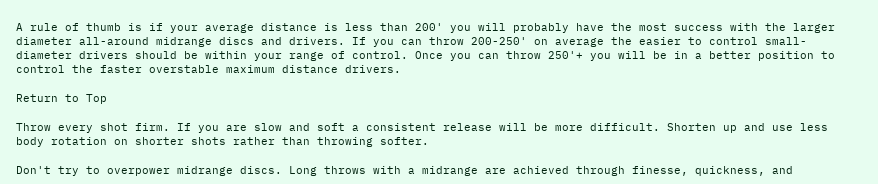A rule of thumb is if your average distance is less than 200' you will probably have the most success with the larger diameter all-around midrange discs and drivers. If you can throw 200-250' on average the easier to control small-diameter drivers should be within your range of control. Once you can throw 250'+ you will be in a better position to control the faster overstable maximum distance drivers.

Return to Top

Throw every shot firm. If you are slow and soft a consistent release will be more difficult. Shorten up and use less body rotation on shorter shots rather than throwing softer.

Don't try to overpower midrange discs. Long throws with a midrange are achieved through finesse, quickness, and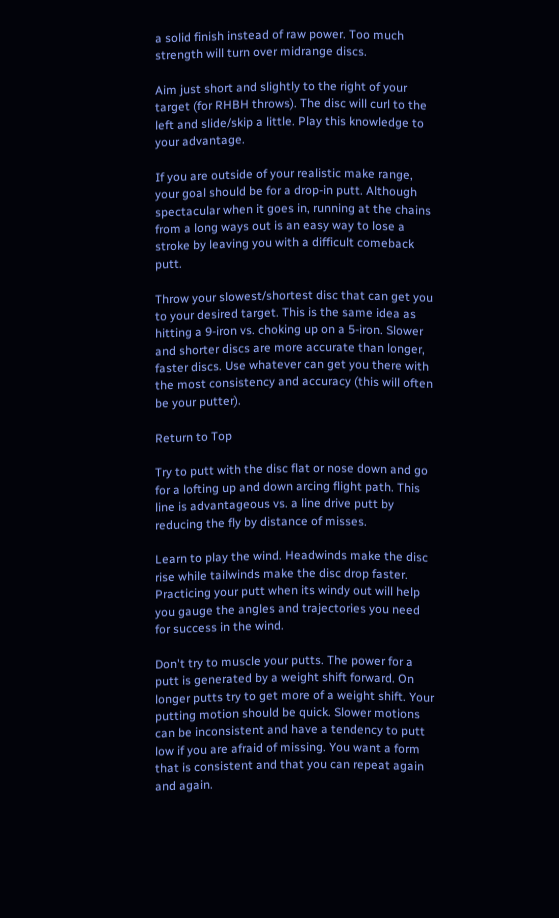a solid finish instead of raw power. Too much strength will turn over midrange discs.

Aim just short and slightly to the right of your target (for RHBH throws). The disc will curl to the left and slide/skip a little. Play this knowledge to your advantage.

If you are outside of your realistic make range, your goal should be for a drop-in putt. Although spectacular when it goes in, running at the chains from a long ways out is an easy way to lose a stroke by leaving you with a difficult comeback putt.

Throw your slowest/shortest disc that can get you to your desired target. This is the same idea as hitting a 9-iron vs. choking up on a 5-iron. Slower and shorter discs are more accurate than longer, faster discs. Use whatever can get you there with the most consistency and accuracy (this will often be your putter).

Return to Top

Try to putt with the disc flat or nose down and go for a lofting up and down arcing flight path. This line is advantageous vs. a line drive putt by reducing the fly by distance of misses.

Learn to play the wind. Headwinds make the disc rise while tailwinds make the disc drop faster. Practicing your putt when its windy out will help you gauge the angles and trajectories you need for success in the wind.

Don't try to muscle your putts. The power for a putt is generated by a weight shift forward. On longer putts try to get more of a weight shift. Your putting motion should be quick. Slower motions can be inconsistent and have a tendency to putt low if you are afraid of missing. You want a form that is consistent and that you can repeat again and again.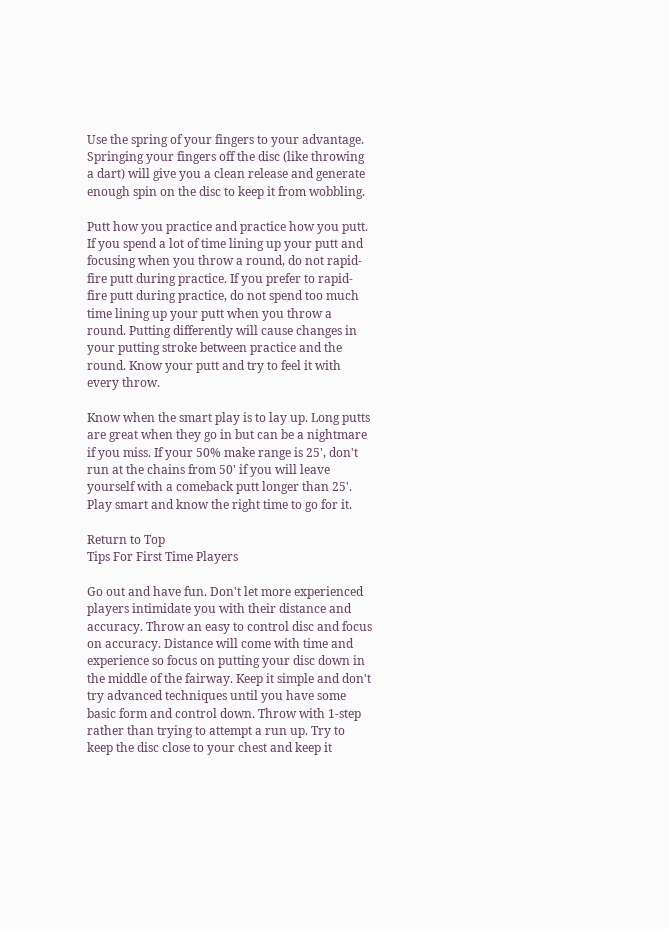Use the spring of your fingers to your advantage. Springing your fingers off the disc (like throwing a dart) will give you a clean release and generate enough spin on the disc to keep it from wobbling.

Putt how you practice and practice how you putt. If you spend a lot of time lining up your putt and focusing when you throw a round, do not rapid-fire putt during practice. If you prefer to rapid-fire putt during practice, do not spend too much time lining up your putt when you throw a round. Putting differently will cause changes in your putting stroke between practice and the round. Know your putt and try to feel it with every throw.

Know when the smart play is to lay up. Long putts are great when they go in but can be a nightmare if you miss. If your 50% make range is 25', don't run at the chains from 50' if you will leave yourself with a comeback putt longer than 25'. Play smart and know the right time to go for it.

Return to Top
Tips For First Time Players

Go out and have fun. Don't let more experienced players intimidate you with their distance and accuracy. Throw an easy to control disc and focus on accuracy. Distance will come with time and experience so focus on putting your disc down in the middle of the fairway. Keep it simple and don't try advanced techniques until you have some basic form and control down. Throw with 1-step rather than trying to attempt a run up. Try to keep the disc close to your chest and keep it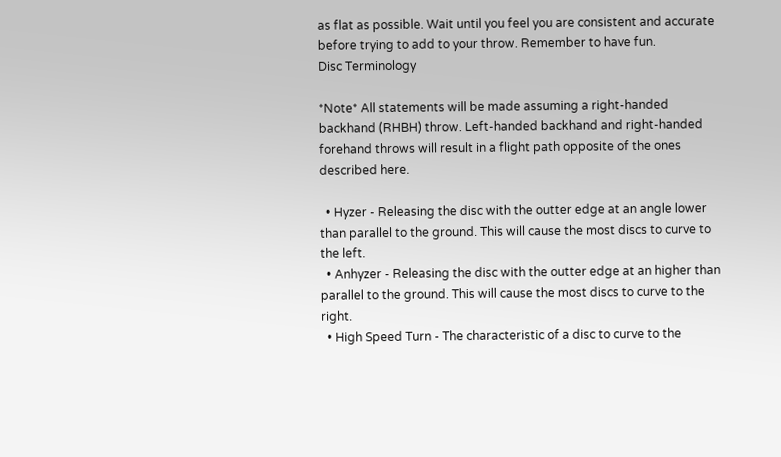as flat as possible. Wait until you feel you are consistent and accurate before trying to add to your throw. Remember to have fun.
Disc Terminology

*Note* All statements will be made assuming a right-handed backhand (RHBH) throw. Left-handed backhand and right-handed forehand throws will result in a flight path opposite of the ones described here.

  • Hyzer - Releasing the disc with the outter edge at an angle lower than parallel to the ground. This will cause the most discs to curve to the left.
  • Anhyzer - Releasing the disc with the outter edge at an higher than parallel to the ground. This will cause the most discs to curve to the right.
  • High Speed Turn - The characteristic of a disc to curve to the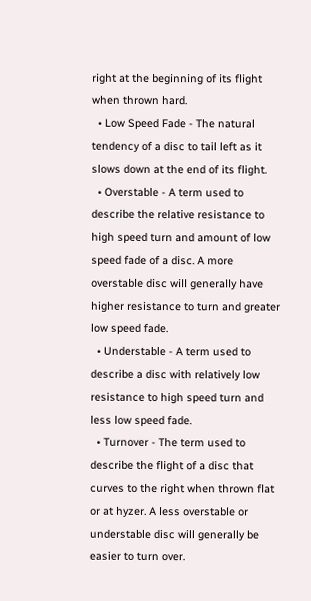right at the beginning of its flight when thrown hard.
  • Low Speed Fade - The natural tendency of a disc to tail left as it slows down at the end of its flight.
  • Overstable - A term used to describe the relative resistance to high speed turn and amount of low speed fade of a disc. A more overstable disc will generally have higher resistance to turn and greater low speed fade.
  • Understable - A term used to describe a disc with relatively low resistance to high speed turn and less low speed fade.
  • Turnover - The term used to describe the flight of a disc that curves to the right when thrown flat or at hyzer. A less overstable or understable disc will generally be easier to turn over.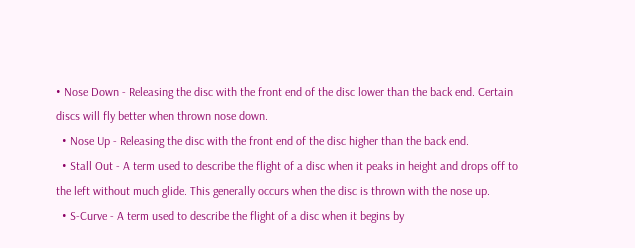• Nose Down - Releasing the disc with the front end of the disc lower than the back end. Certain discs will fly better when thrown nose down.
  • Nose Up - Releasing the disc with the front end of the disc higher than the back end.
  • Stall Out - A term used to describe the flight of a disc when it peaks in height and drops off to the left without much glide. This generally occurs when the disc is thrown with the nose up.
  • S-Curve - A term used to describe the flight of a disc when it begins by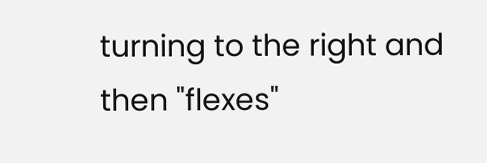turning to the right and then "flexes"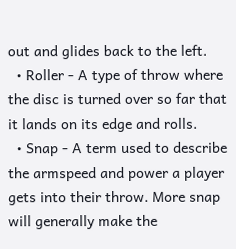out and glides back to the left.
  • Roller - A type of throw where the disc is turned over so far that it lands on its edge and rolls.
  • Snap - A term used to describe the armspeed and power a player gets into their throw. More snap will generally make the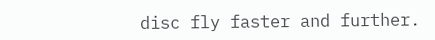disc fly faster and further.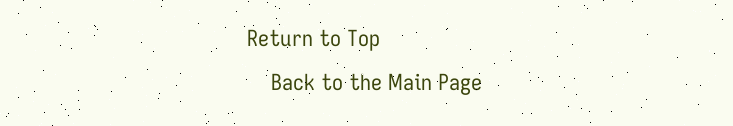Return to Top
    Back to the Main Page